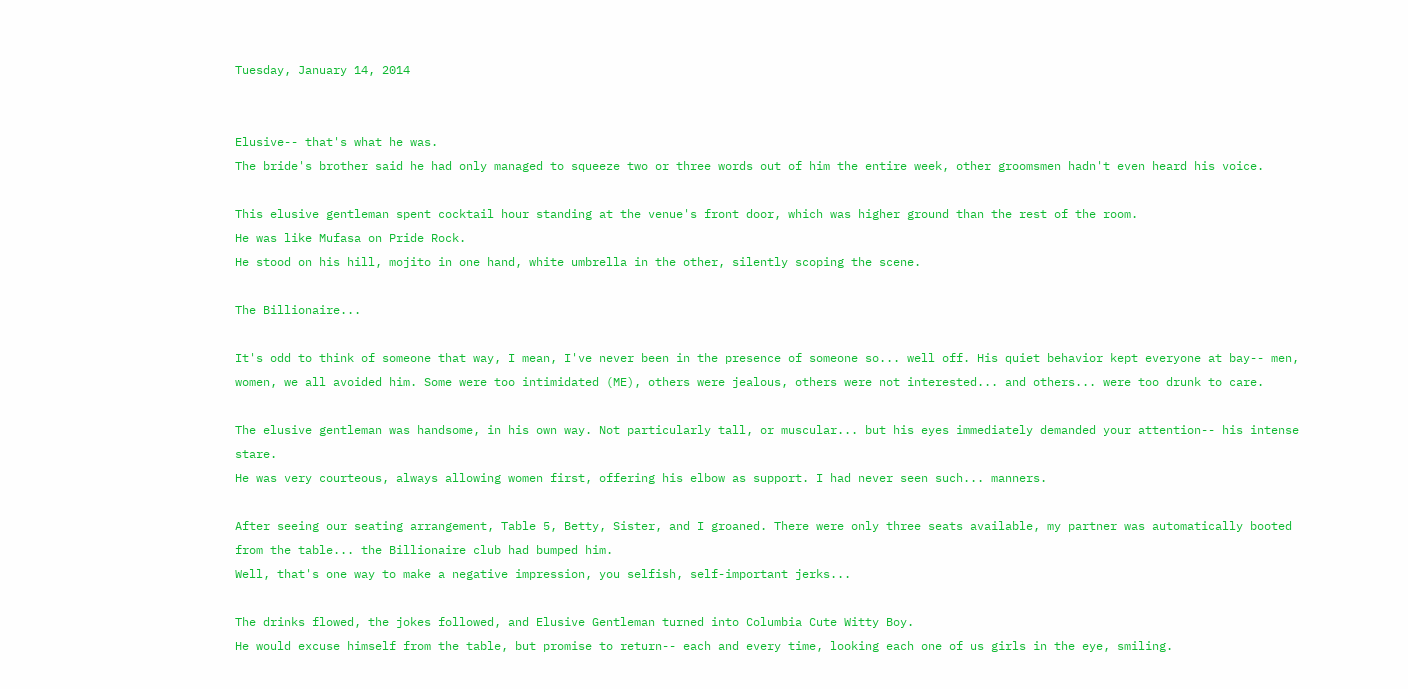Tuesday, January 14, 2014


Elusive-- that's what he was.
The bride's brother said he had only managed to squeeze two or three words out of him the entire week, other groomsmen hadn't even heard his voice.

This elusive gentleman spent cocktail hour standing at the venue's front door, which was higher ground than the rest of the room.
He was like Mufasa on Pride Rock.
He stood on his hill, mojito in one hand, white umbrella in the other, silently scoping the scene.

The Billionaire...

It's odd to think of someone that way, I mean, I've never been in the presence of someone so... well off. His quiet behavior kept everyone at bay-- men, women, we all avoided him. Some were too intimidated (ME), others were jealous, others were not interested... and others... were too drunk to care.

The elusive gentleman was handsome, in his own way. Not particularly tall, or muscular... but his eyes immediately demanded your attention-- his intense stare.
He was very courteous, always allowing women first, offering his elbow as support. I had never seen such... manners.

After seeing our seating arrangement, Table 5, Betty, Sister, and I groaned. There were only three seats available, my partner was automatically booted from the table... the Billionaire club had bumped him.
Well, that's one way to make a negative impression, you selfish, self-important jerks...

The drinks flowed, the jokes followed, and Elusive Gentleman turned into Columbia Cute Witty Boy.
He would excuse himself from the table, but promise to return-- each and every time, looking each one of us girls in the eye, smiling.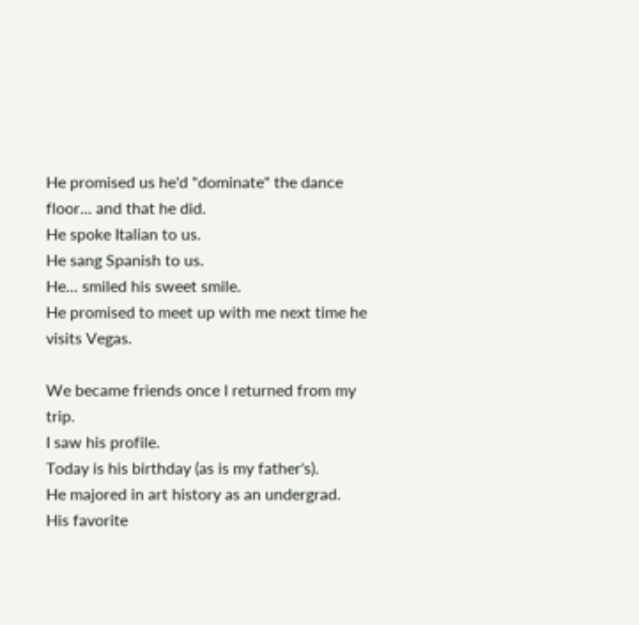He promised us he'd "dominate" the dance floor... and that he did.
He spoke Italian to us.
He sang Spanish to us.
He... smiled his sweet smile.
He promised to meet up with me next time he visits Vegas.

We became friends once I returned from my trip.
I saw his profile.
Today is his birthday (as is my father's).
He majored in art history as an undergrad.
His favorite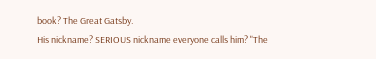book? The Great Gatsby.
His nickname? SERIOUS nickname everyone calls him? "The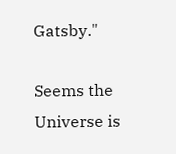Gatsby."

Seems the Universe is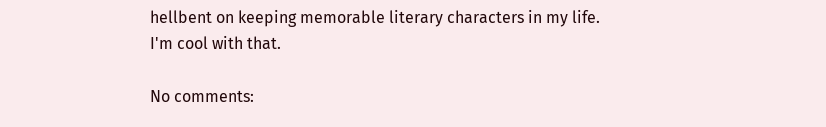hellbent on keeping memorable literary characters in my life.
I'm cool with that.

No comments: